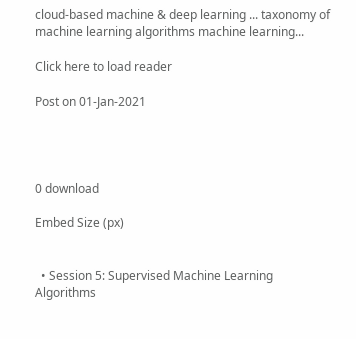cloud-based machine & deep learning ... taxonomy of machine learning algorithms machine learning...

Click here to load reader

Post on 01-Jan-2021




0 download

Embed Size (px)


  • Session 5: Supervised Machine Learning Algorithms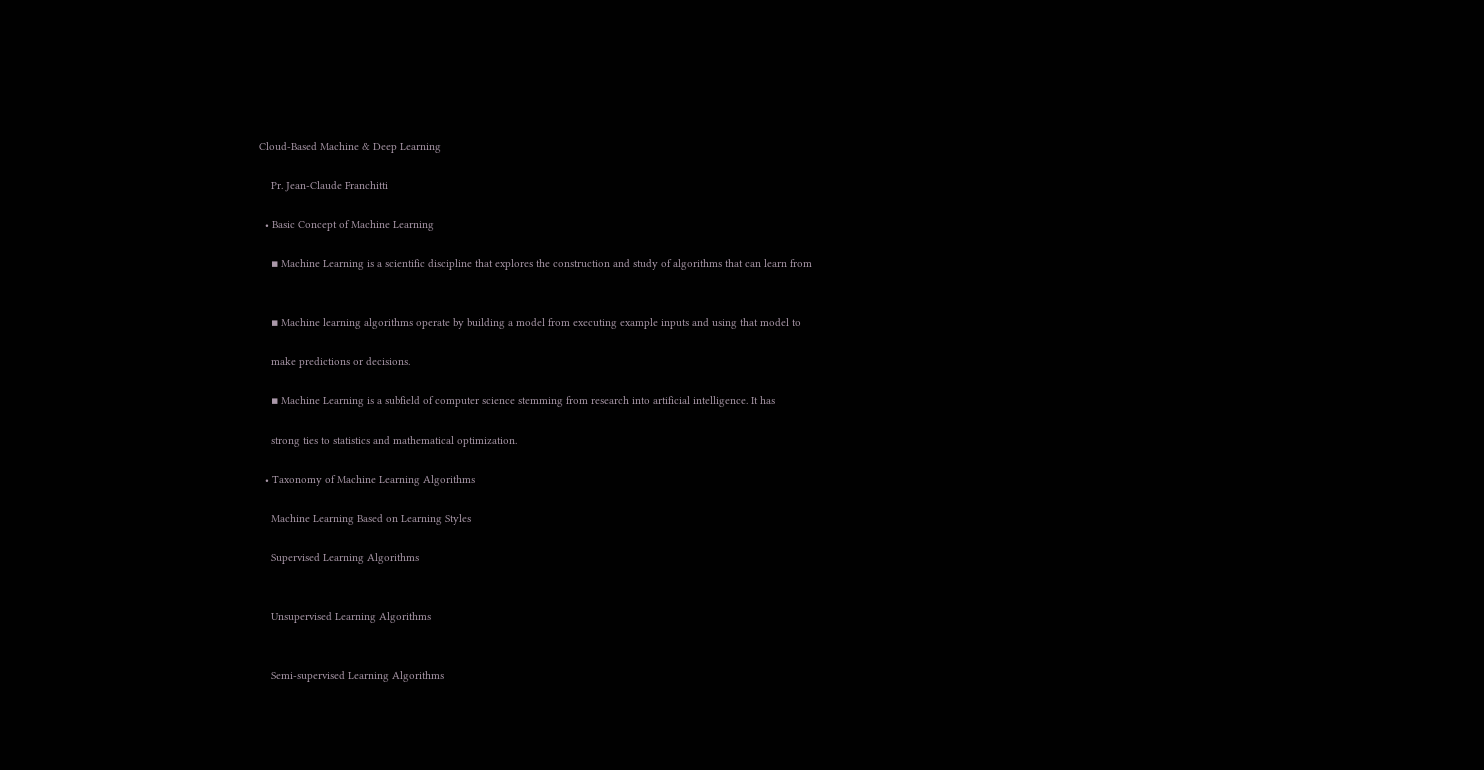Cloud-Based Machine & Deep Learning

    Pr. Jean-Claude Franchitti

  • Basic Concept of Machine Learning

    ▪ Machine Learning is a scientific discipline that explores the construction and study of algorithms that can learn from


    ▪ Machine learning algorithms operate by building a model from executing example inputs and using that model to

    make predictions or decisions.

    ▪ Machine Learning is a subfield of computer science stemming from research into artificial intelligence. It has

    strong ties to statistics and mathematical optimization.

  • Taxonomy of Machine Learning Algorithms

    Machine Learning Based on Learning Styles

    Supervised Learning Algorithms


    Unsupervised Learning Algorithms


    Semi-supervised Learning Algorithms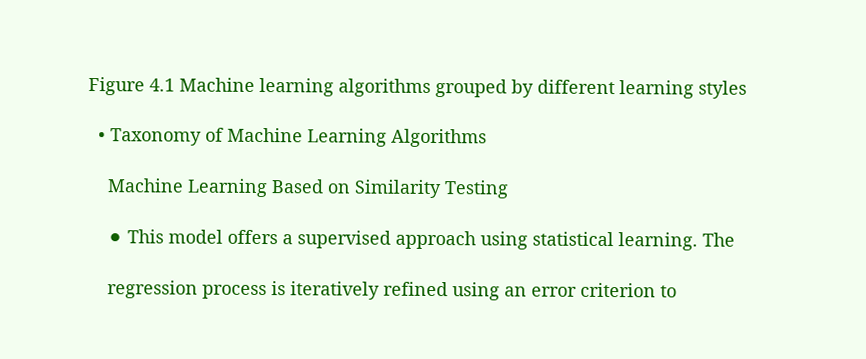Figure 4.1 Machine learning algorithms grouped by different learning styles

  • Taxonomy of Machine Learning Algorithms

    Machine Learning Based on Similarity Testing

    ⚫ This model offers a supervised approach using statistical learning. The

    regression process is iteratively refined using an error criterion to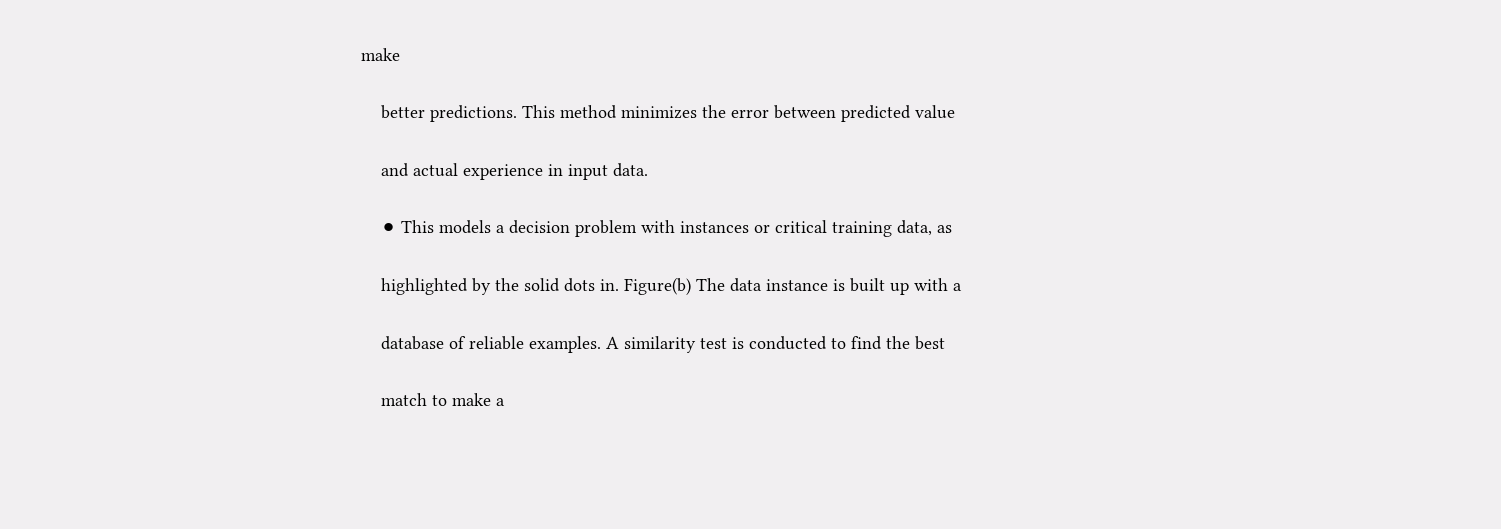make

    better predictions. This method minimizes the error between predicted value

    and actual experience in input data.

    ⚫ This models a decision problem with instances or critical training data, as

    highlighted by the solid dots in. Figure(b) The data instance is built up with a

    database of reliable examples. A similarity test is conducted to find the best

    match to make a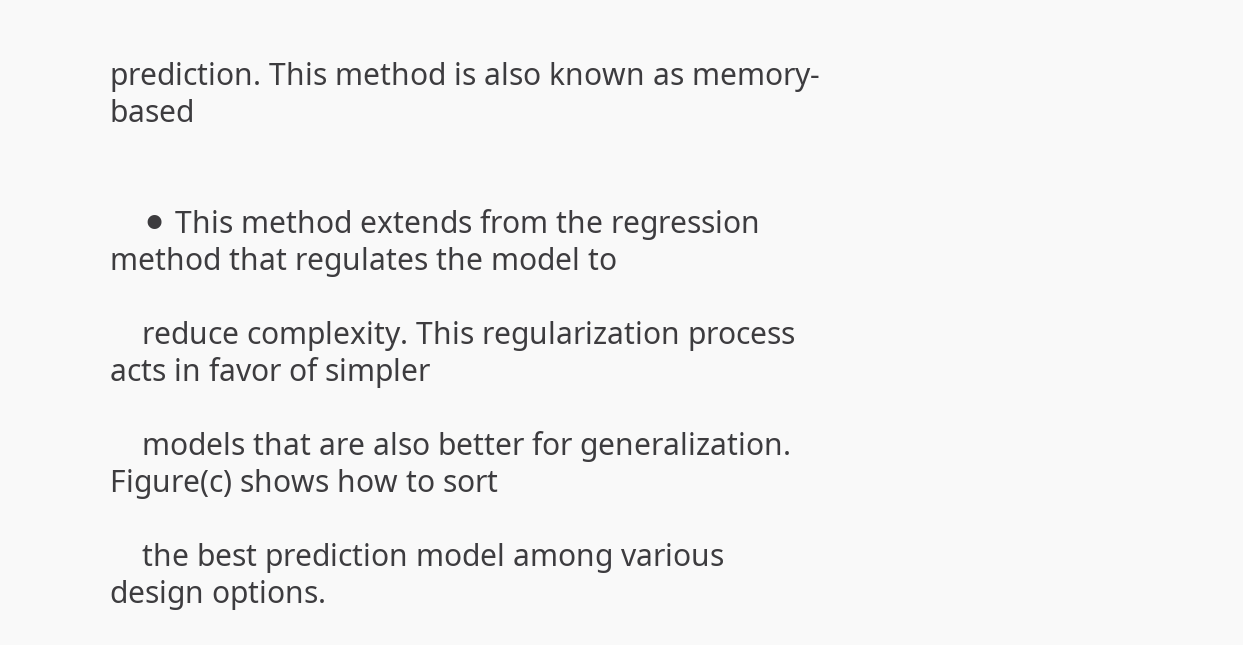prediction. This method is also known as memory-based


    ⚫ This method extends from the regression method that regulates the model to

    reduce complexity. This regularization process acts in favor of simpler

    models that are also better for generalization. Figure(c) shows how to sort

    the best prediction model among various design options.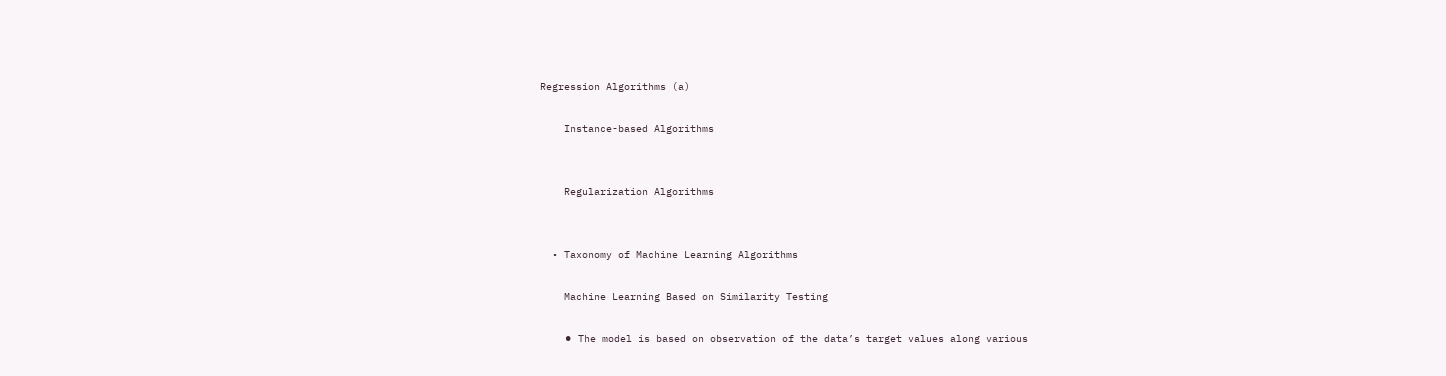Regression Algorithms (a)

    Instance-based Algorithms


    Regularization Algorithms


  • Taxonomy of Machine Learning Algorithms

    Machine Learning Based on Similarity Testing

    ⚫ The model is based on observation of the data’s target values along various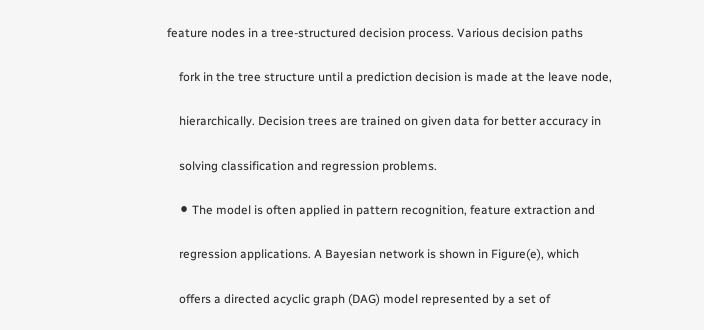feature nodes in a tree-structured decision process. Various decision paths

    fork in the tree structure until a prediction decision is made at the leave node,

    hierarchically. Decision trees are trained on given data for better accuracy in

    solving classification and regression problems.

    ⚫ The model is often applied in pattern recognition, feature extraction and

    regression applications. A Bayesian network is shown in Figure(e), which

    offers a directed acyclic graph (DAG) model represented by a set of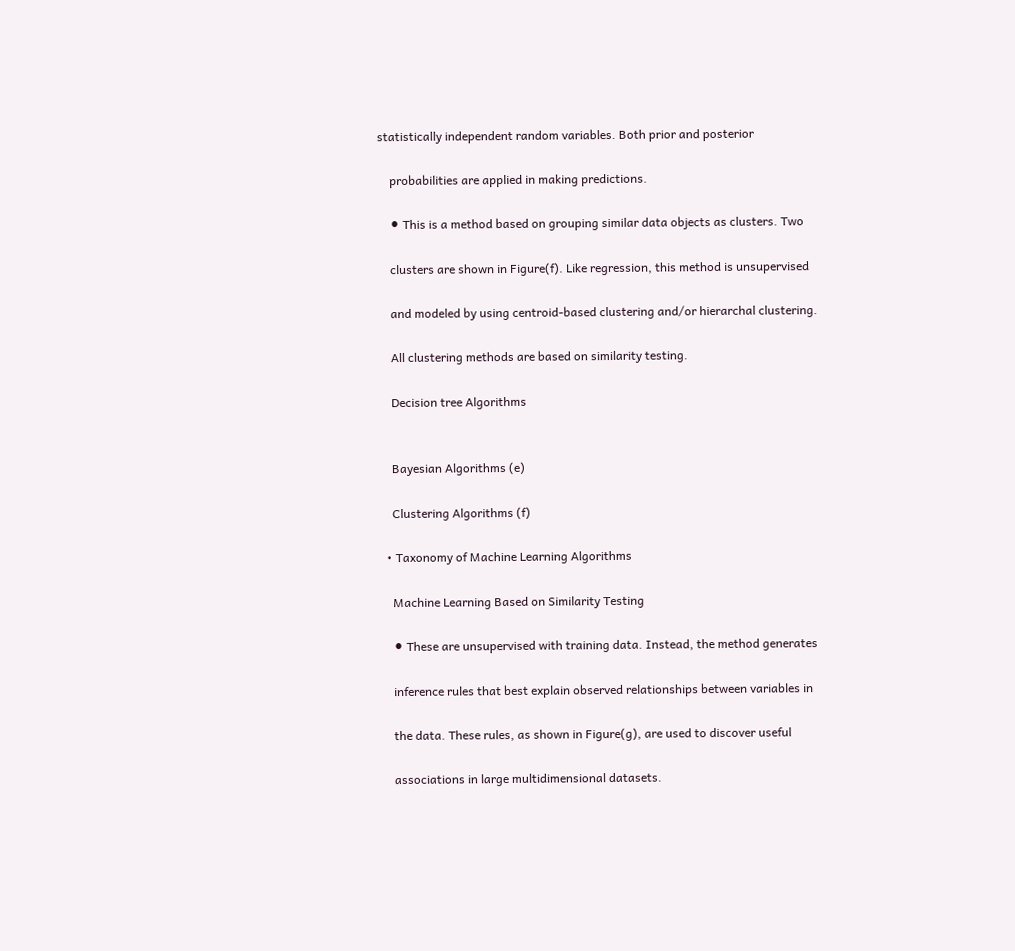statistically independent random variables. Both prior and posterior

    probabilities are applied in making predictions.

    ⚫ This is a method based on grouping similar data objects as clusters. Two

    clusters are shown in Figure(f). Like regression, this method is unsupervised

    and modeled by using centroid-based clustering and/or hierarchal clustering.

    All clustering methods are based on similarity testing.

    Decision tree Algorithms


    Bayesian Algorithms (e)

    Clustering Algorithms (f)

  • Taxonomy of Machine Learning Algorithms

    Machine Learning Based on Similarity Testing

    ⚫ These are unsupervised with training data. Instead, the method generates

    inference rules that best explain observed relationships between variables in

    the data. These rules, as shown in Figure(g), are used to discover useful

    associations in large multidimensional datasets.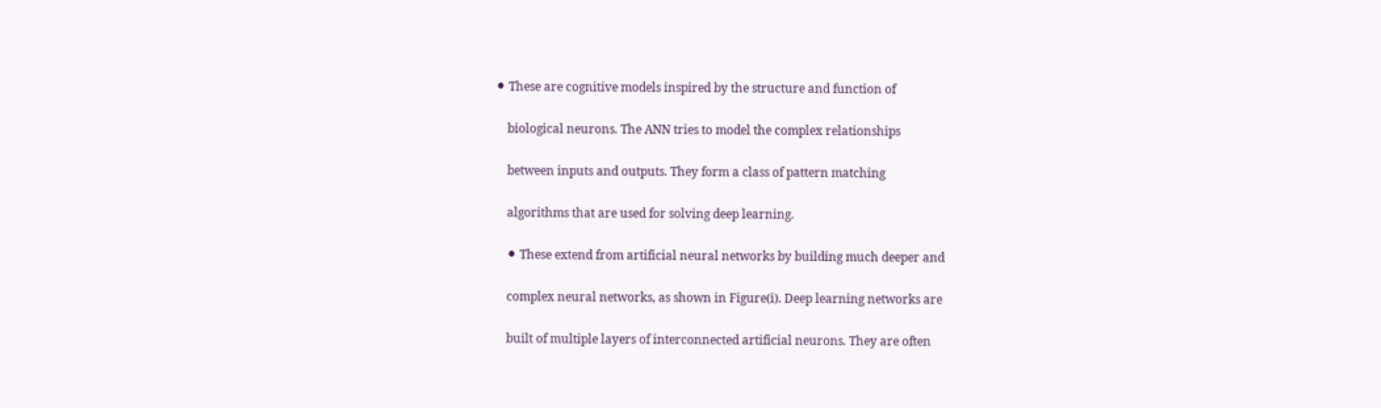⚫ These are cognitive models inspired by the structure and function of

    biological neurons. The ANN tries to model the complex relationships

    between inputs and outputs. They form a class of pattern matching

    algorithms that are used for solving deep learning.

    ⚫ These extend from artificial neural networks by building much deeper and

    complex neural networks, as shown in Figure(i). Deep learning networks are

    built of multiple layers of interconnected artificial neurons. They are often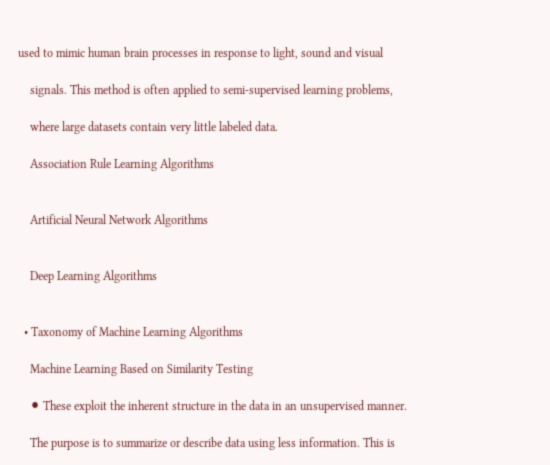used to mimic human brain processes in response to light, sound and visual

    signals. This method is often applied to semi-supervised learning problems,

    where large datasets contain very little labeled data.

    Association Rule Learning Algorithms


    Artificial Neural Network Algorithms


    Deep Learning Algorithms


  • Taxonomy of Machine Learning Algorithms

    Machine Learning Based on Similarity Testing

    ⚫ These exploit the inherent structure in the data in an unsupervised manner.

    The purpose is to summarize or describe data using less information. This is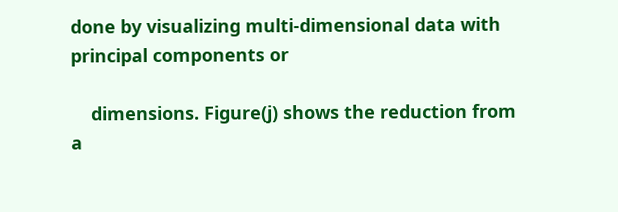done by visualizing multi-dimensional data with principal components or

    dimensions. Figure(j) shows the reduction from a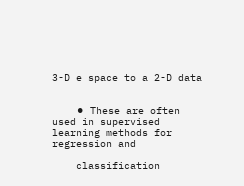3-D e space to a 2-D data


    ⚫ These are often used in supervised learning methods for regression and

    classification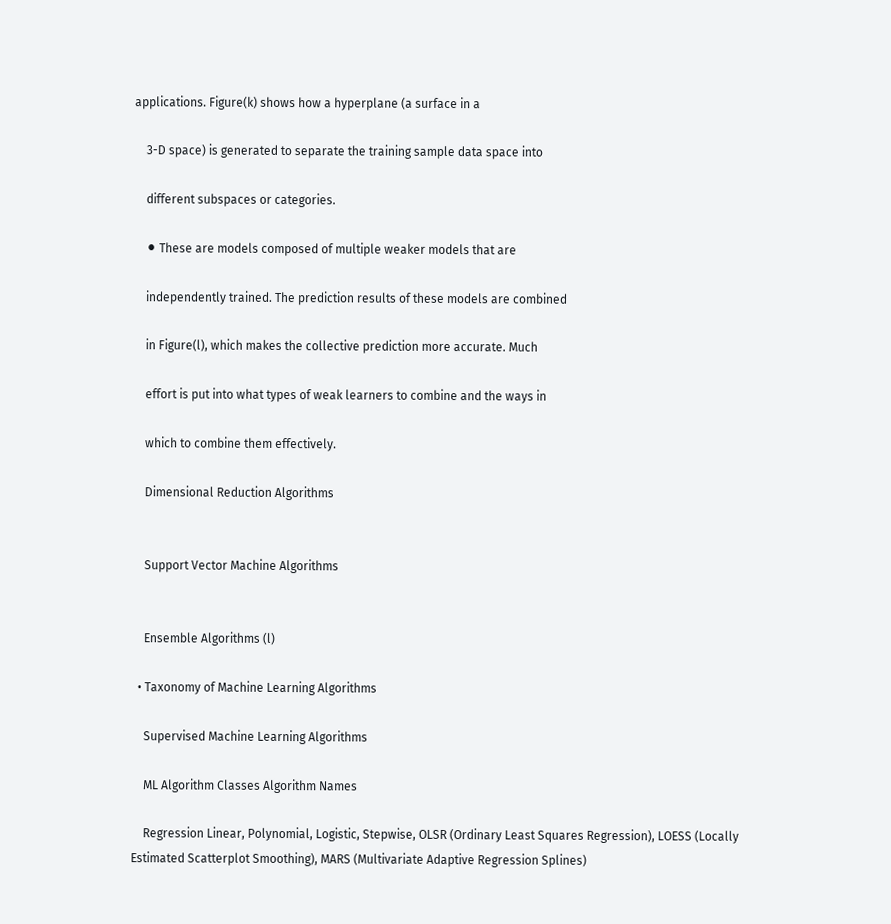applications. Figure(k) shows how a hyperplane (a surface in a

    3-D space) is generated to separate the training sample data space into

    different subspaces or categories.

    ⚫ These are models composed of multiple weaker models that are

    independently trained. The prediction results of these models are combined

    in Figure(l), which makes the collective prediction more accurate. Much

    effort is put into what types of weak learners to combine and the ways in

    which to combine them effectively.

    Dimensional Reduction Algorithms


    Support Vector Machine Algorithms


    Ensemble Algorithms (l)

  • Taxonomy of Machine Learning Algorithms

    Supervised Machine Learning Algorithms

    ML Algorithm Classes Algorithm Names

    Regression Linear, Polynomial, Logistic, Stepwise, OLSR (Ordinary Least Squares Regression), LOESS (Locally Estimated Scatterplot Smoothing), MARS (Multivariate Adaptive Regression Splines)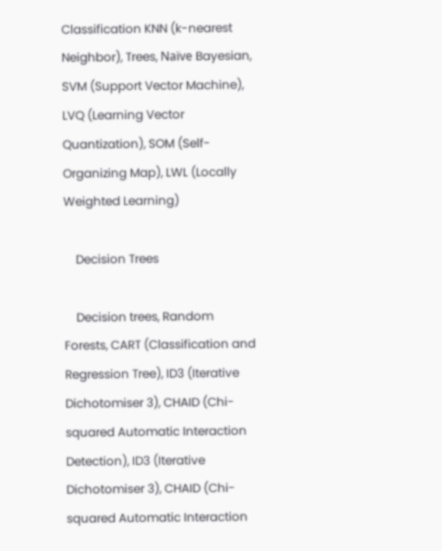Classification KNN (k-nearest Neighbor), Trees, Naïve Bayesian, SVM (Support Vector Machine), LVQ (Learning Vector Quantization), SOM (Self-Organizing Map), LWL (Locally Weighted Learning)

    Decision Trees

    Decision trees, Random Forests, CART (Classification and Regression Tree), ID3 (Iterative Dichotomiser 3), CHAID (Chi-squared Automatic Interaction Detection), ID3 (Iterative Dichotomiser 3), CHAID (Chi-squared Automatic Interaction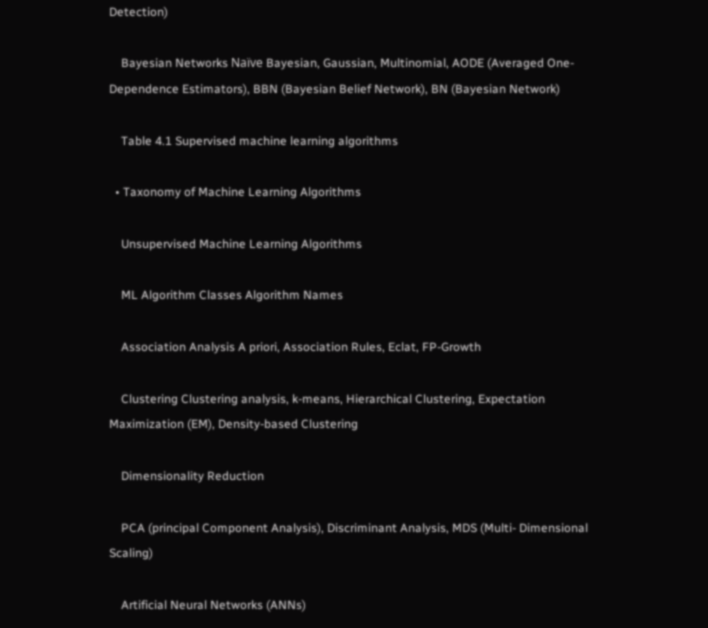Detection)

    Bayesian Networks Naïve Bayesian, Gaussian, Multinomial, AODE (Averaged One-Dependence Estimators), BBN (Bayesian Belief Network), BN (Bayesian Network)

    Table 4.1 Supervised machine learning algorithms

  • Taxonomy of Machine Learning Algorithms

    Unsupervised Machine Learning Algorithms

    ML Algorithm Classes Algorithm Names

    Association Analysis A priori, Association Rules, Eclat, FP-Growth

    Clustering Clustering analysis, k-means, Hierarchical Clustering, Expectation Maximization (EM), Density-based Clustering

    Dimensionality Reduction

    PCA (principal Component Analysis), Discriminant Analysis, MDS (Multi- Dimensional Scaling)

    Artificial Neural Networks (ANNs)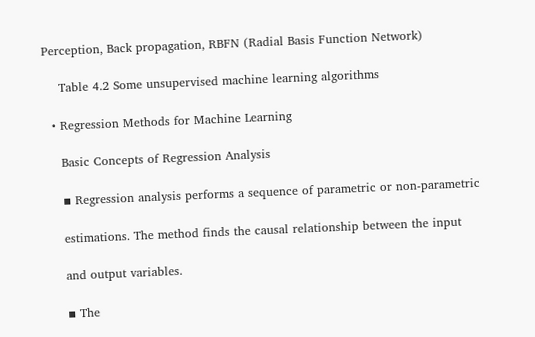Perception, Back propagation, RBFN (Radial Basis Function Network)

    Table 4.2 Some unsupervised machine learning algorithms

  • Regression Methods for Machine Learning

    Basic Concepts of Regression Analysis

    ▪ Regression analysis performs a sequence of parametric or non-parametric

    estimations. The method finds the causal relationship between the input

    and output variables.

    ▪ The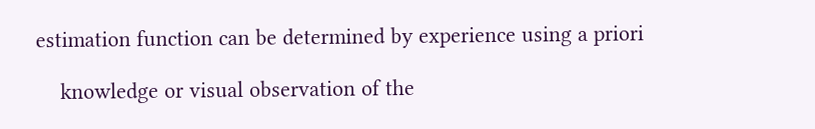estimation function can be determined by experience using a priori

    knowledge or visual observation of the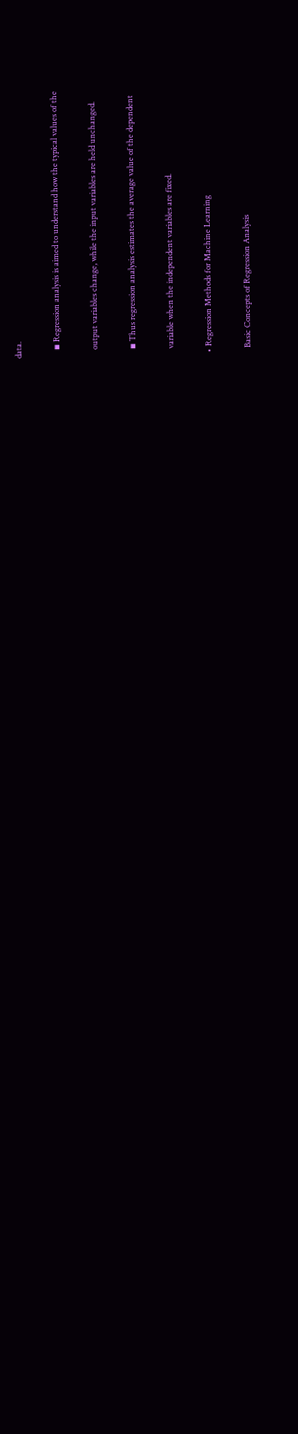data.

    ▪ Regression analysis is aimed to understand how the typical values of the

    output variables change, while the input variables are held unchanged.

    ▪ Thus regression analysis estimates the average value of the dependent

    variable when the independent variables are fixed.

  • Regression Methods for Machine Learning

    Basic Concepts of Regression Analysis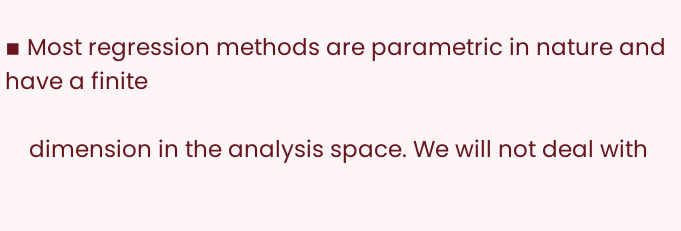▪ Most regression methods are parametric in nature and have a finite

    dimension in the analysis space. We will not deal with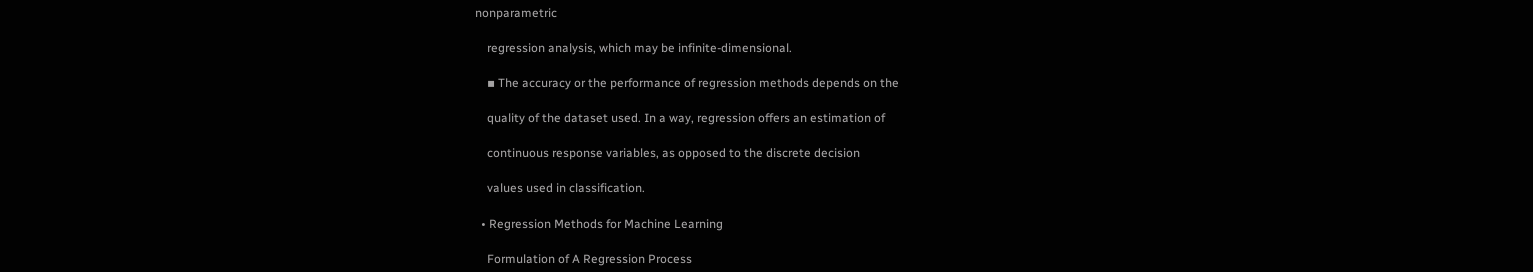nonparametric

    regression analysis, which may be infinite-dimensional.

    ▪ The accuracy or the performance of regression methods depends on the

    quality of the dataset used. In a way, regression offers an estimation of

    continuous response variables, as opposed to the discrete decision

    values used in classification.

  • Regression Methods for Machine Learning

    Formulation of A Regression Process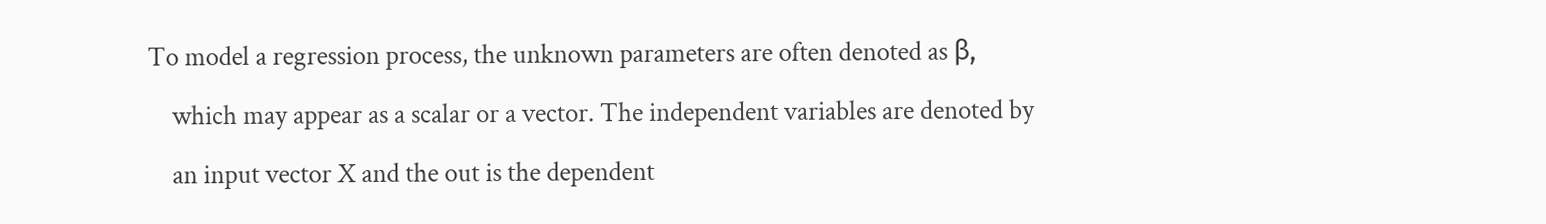To model a regression process, the unknown parameters are often denoted as β,

    which may appear as a scalar or a vector. The independent variables are denoted by

    an input vector X and the out is the dependent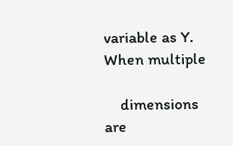variable as Y. When multiple

    dimensions are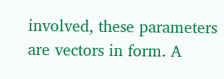involved, these parameters are vectors in form. A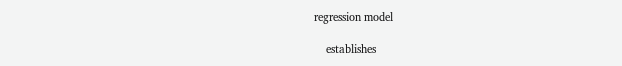regression model

    establishes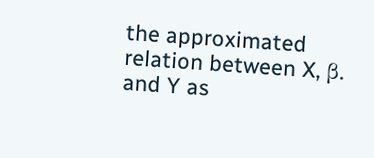the approximated relation between X, β. and Y as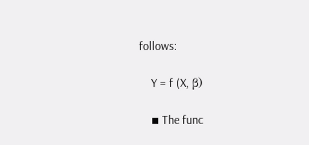follows:

    Y = f (X, β)

    ▪ The func